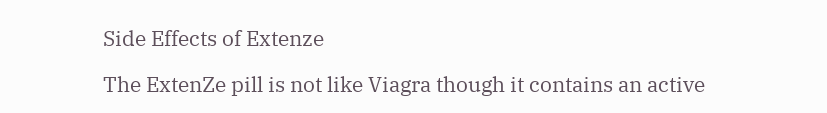Side Effects of Extenze

The ExtenZe pill is not like Viagra though it contains an active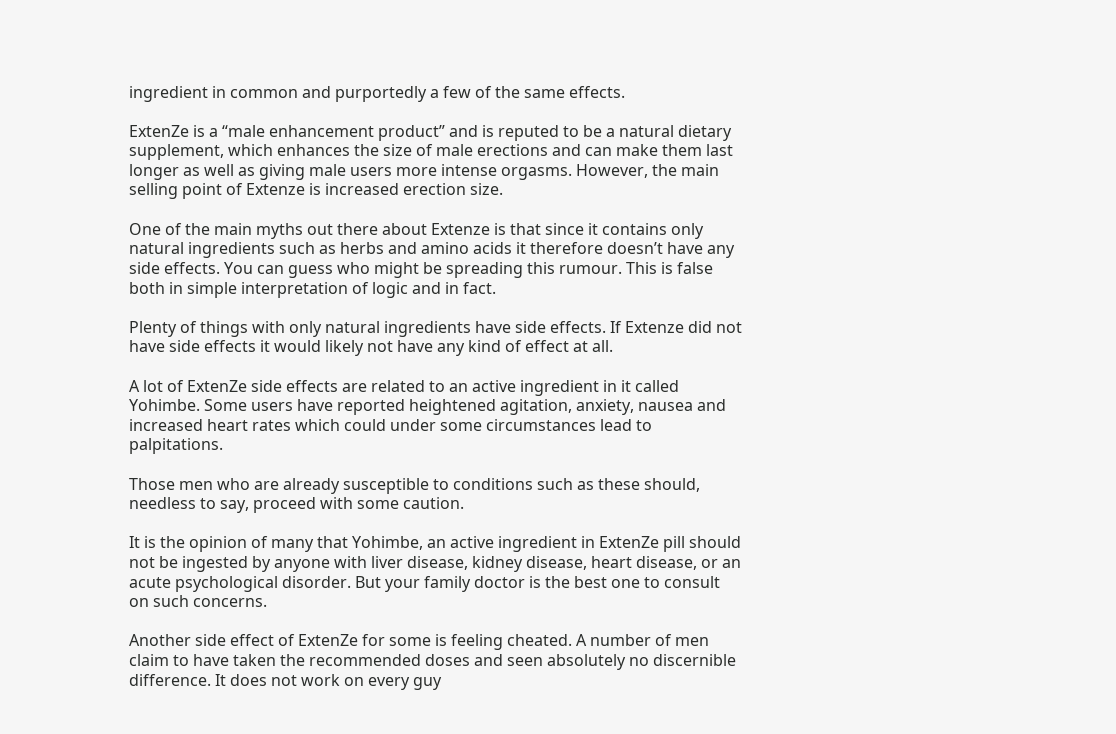ingredient in common and purportedly a few of the same effects.

ExtenZe is a “male enhancement product” and is reputed to be a natural dietary supplement, which enhances the size of male erections and can make them last longer as well as giving male users more intense orgasms. However, the main selling point of Extenze is increased erection size.

One of the main myths out there about Extenze is that since it contains only natural ingredients such as herbs and amino acids it therefore doesn’t have any side effects. You can guess who might be spreading this rumour. This is false both in simple interpretation of logic and in fact.

Plenty of things with only natural ingredients have side effects. If Extenze did not have side effects it would likely not have any kind of effect at all.

A lot of ExtenZe side effects are related to an active ingredient in it called Yohimbe. Some users have reported heightened agitation, anxiety, nausea and increased heart rates which could under some circumstances lead to palpitations.

Those men who are already susceptible to conditions such as these should, needless to say, proceed with some caution.

It is the opinion of many that Yohimbe, an active ingredient in ExtenZe pill should not be ingested by anyone with liver disease, kidney disease, heart disease, or an acute psychological disorder. But your family doctor is the best one to consult on such concerns.

Another side effect of ExtenZe for some is feeling cheated. A number of men claim to have taken the recommended doses and seen absolutely no discernible difference. It does not work on every guy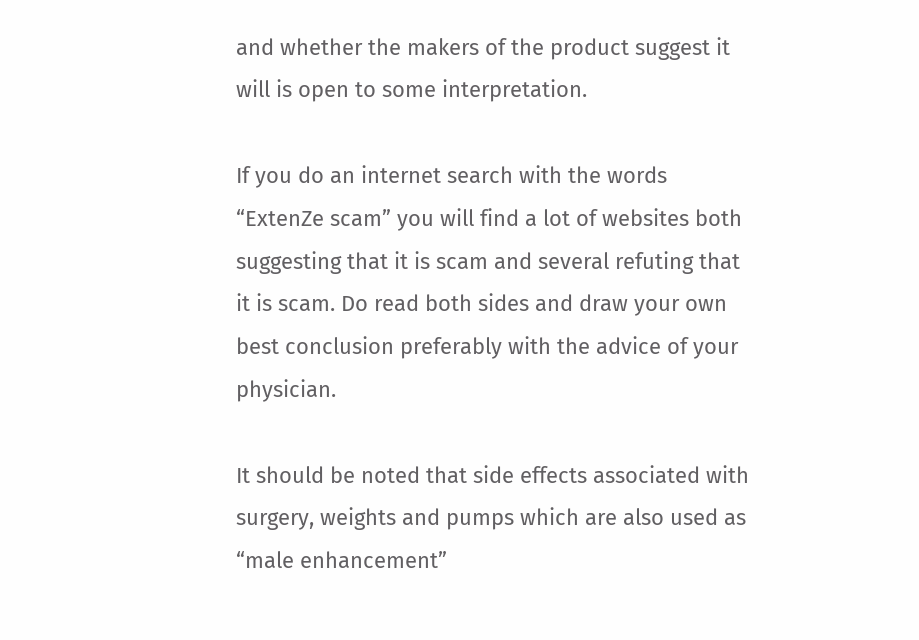and whether the makers of the product suggest it will is open to some interpretation.

If you do an internet search with the words “ExtenZe scam” you will find a lot of websites both suggesting that it is scam and several refuting that it is scam. Do read both sides and draw your own best conclusion preferably with the advice of your physician.

It should be noted that side effects associated with surgery, weights and pumps which are also used as “male enhancement”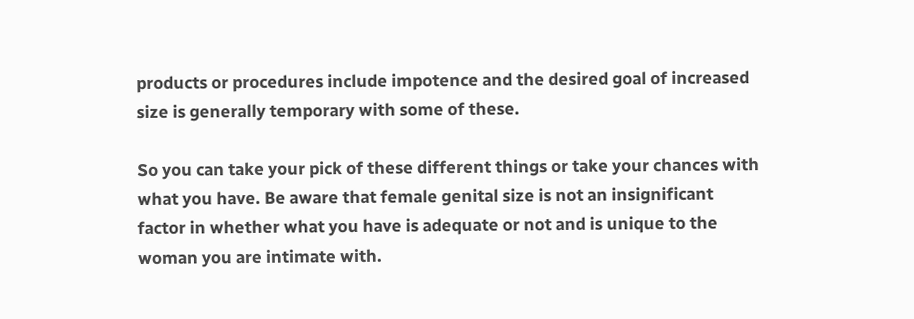products or procedures include impotence and the desired goal of increased size is generally temporary with some of these.

So you can take your pick of these different things or take your chances with what you have. Be aware that female genital size is not an insignificant factor in whether what you have is adequate or not and is unique to the woman you are intimate with.